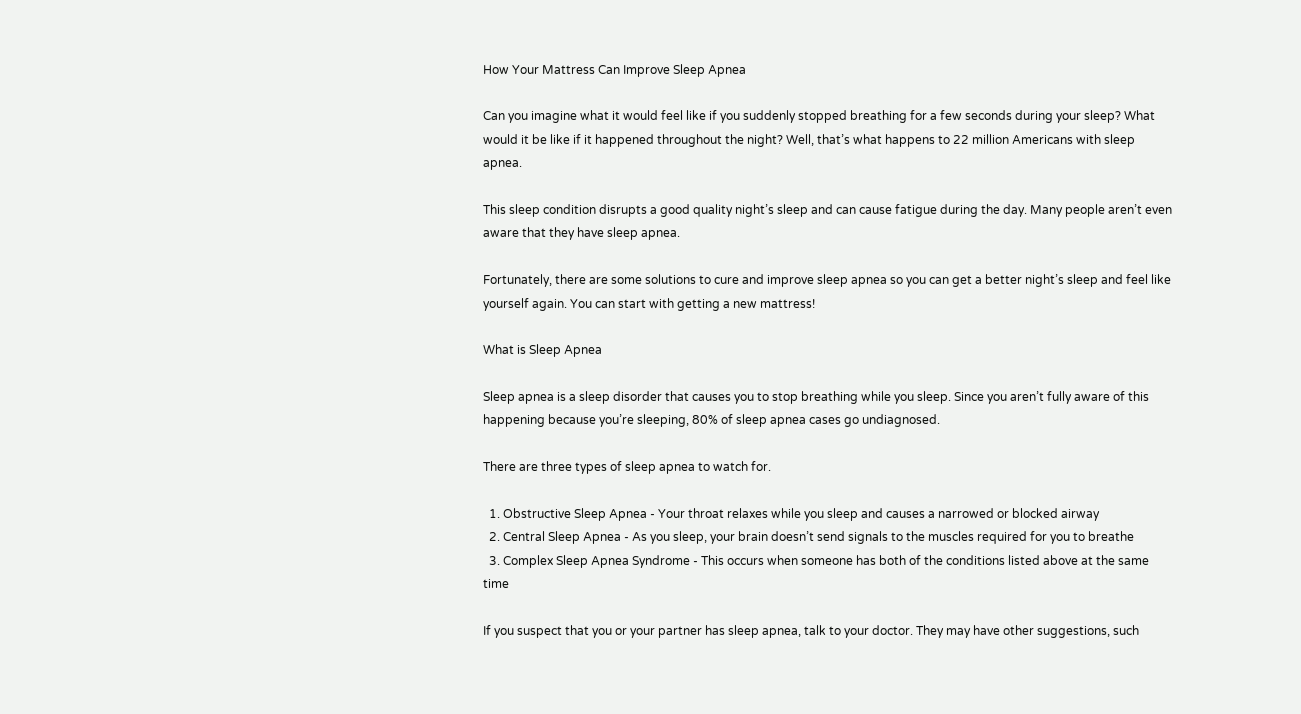How Your Mattress Can Improve Sleep Apnea

Can you imagine what it would feel like if you suddenly stopped breathing for a few seconds during your sleep? What would it be like if it happened throughout the night? Well, that’s what happens to 22 million Americans with sleep apnea.

This sleep condition disrupts a good quality night’s sleep and can cause fatigue during the day. Many people aren’t even aware that they have sleep apnea.

Fortunately, there are some solutions to cure and improve sleep apnea so you can get a better night’s sleep and feel like yourself again. You can start with getting a new mattress!

What is Sleep Apnea

Sleep apnea is a sleep disorder that causes you to stop breathing while you sleep. Since you aren’t fully aware of this happening because you’re sleeping, 80% of sleep apnea cases go undiagnosed.

There are three types of sleep apnea to watch for.

  1. Obstructive Sleep Apnea - Your throat relaxes while you sleep and causes a narrowed or blocked airway
  2. Central Sleep Apnea - As you sleep, your brain doesn’t send signals to the muscles required for you to breathe
  3. Complex Sleep Apnea Syndrome - This occurs when someone has both of the conditions listed above at the same time

If you suspect that you or your partner has sleep apnea, talk to your doctor. They may have other suggestions, such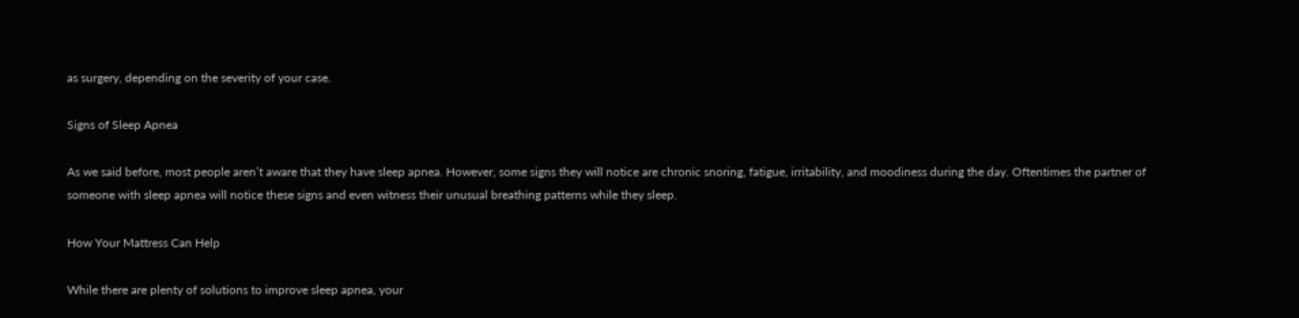as surgery, depending on the severity of your case.

Signs of Sleep Apnea

As we said before, most people aren’t aware that they have sleep apnea. However, some signs they will notice are chronic snoring, fatigue, irritability, and moodiness during the day. Oftentimes the partner of someone with sleep apnea will notice these signs and even witness their unusual breathing patterns while they sleep.

How Your Mattress Can Help

While there are plenty of solutions to improve sleep apnea, your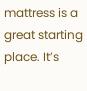mattress is a great starting place. It’s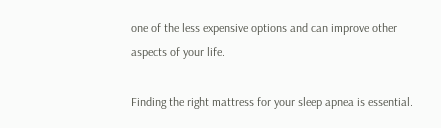one of the less expensive options and can improve other aspects of your life.

Finding the right mattress for your sleep apnea is essential.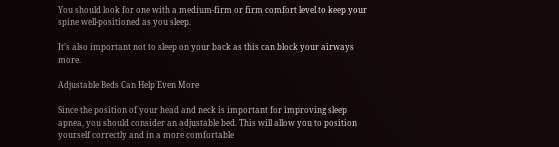You should look for one with a medium-firm or firm comfort level to keep your spine well-positioned as you sleep.

It’s also important not to sleep on your back as this can block your airways more.

Adjustable Beds Can Help Even More

Since the position of your head and neck is important for improving sleep apnea, you should consider an adjustable bed. This will allow you to position yourself correctly and in a more comfortable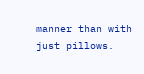manner than with just pillows.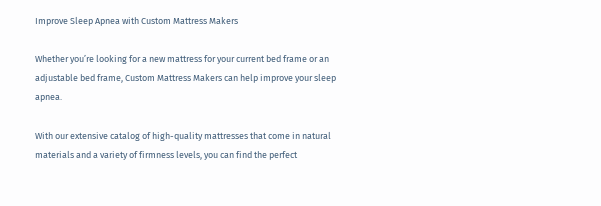Improve Sleep Apnea with Custom Mattress Makers

Whether you’re looking for a new mattress for your current bed frame or an adjustable bed frame, Custom Mattress Makers can help improve your sleep apnea.

With our extensive catalog of high-quality mattresses that come in natural materials and a variety of firmness levels, you can find the perfect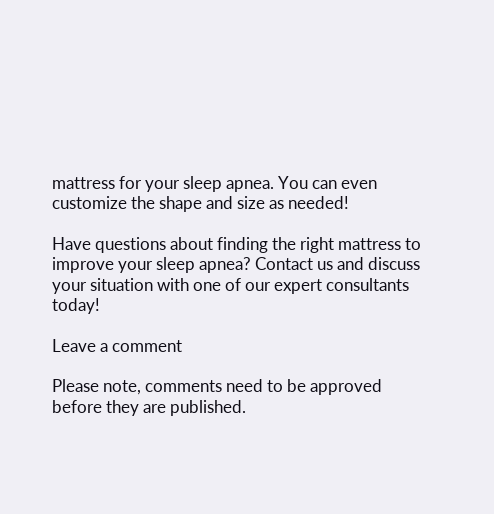mattress for your sleep apnea. You can even customize the shape and size as needed!

Have questions about finding the right mattress to improve your sleep apnea? Contact us and discuss your situation with one of our expert consultants today!

Leave a comment

Please note, comments need to be approved before they are published.